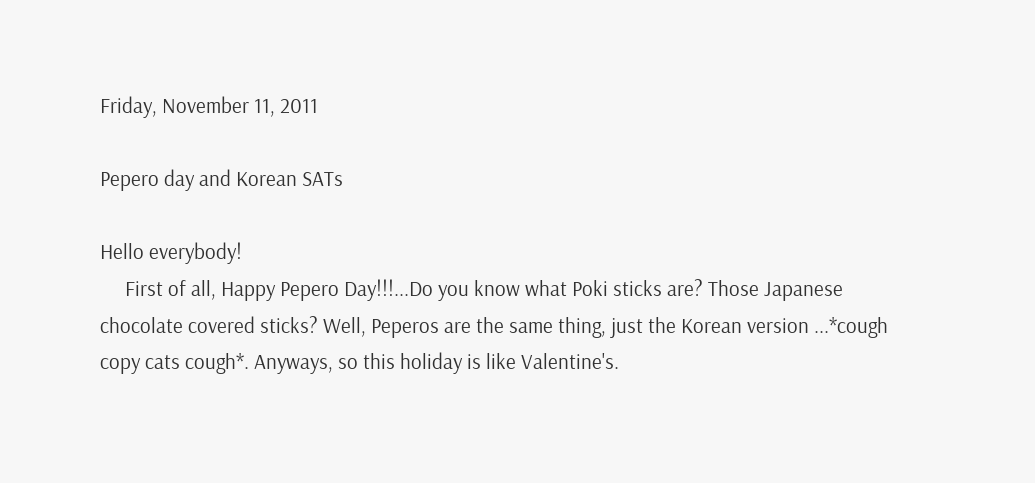Friday, November 11, 2011

Pepero day and Korean SATs

Hello everybody!
     First of all, Happy Pepero Day!!!...Do you know what Poki sticks are? Those Japanese chocolate covered sticks? Well, Peperos are the same thing, just the Korean version ...*cough copy cats cough*. Anyways, so this holiday is like Valentine's.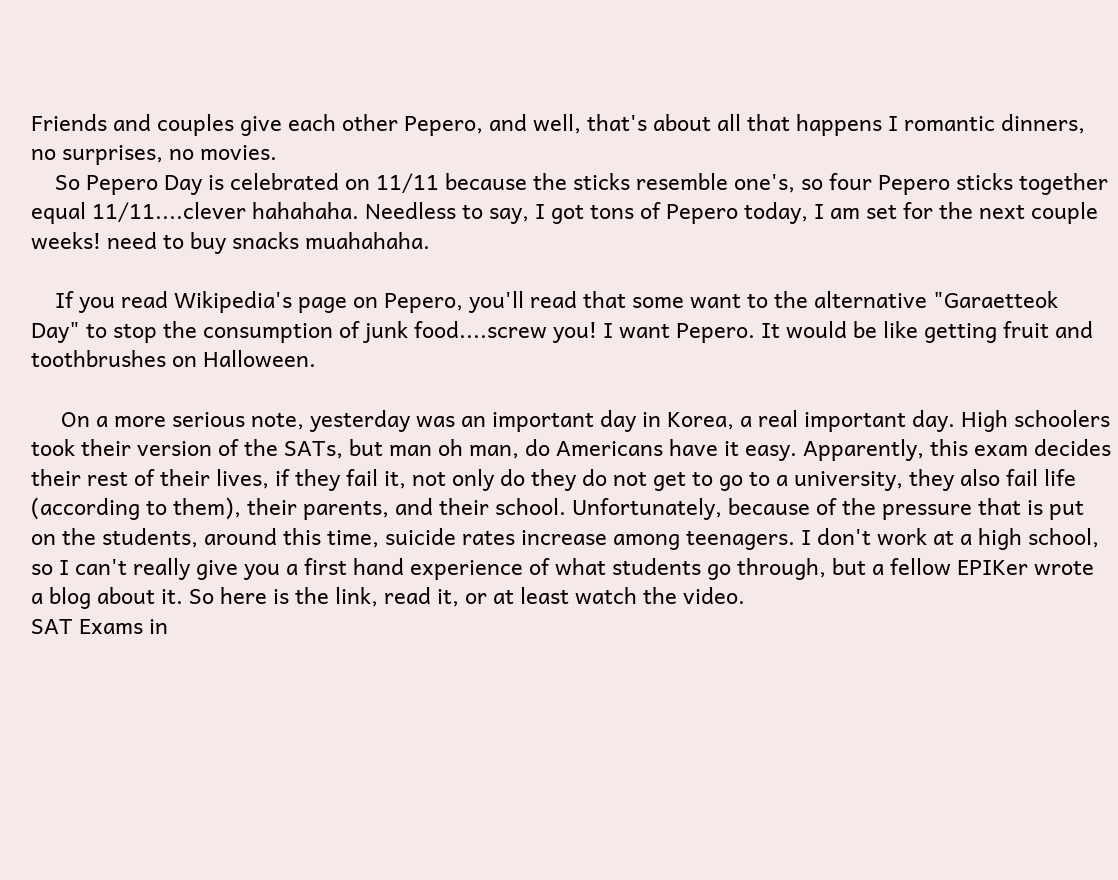Friends and couples give each other Pepero, and well, that's about all that happens I romantic dinners, no surprises, no movies.
    So Pepero Day is celebrated on 11/11 because the sticks resemble one's, so four Pepero sticks together equal 11/11....clever hahahaha. Needless to say, I got tons of Pepero today, I am set for the next couple weeks! need to buy snacks muahahaha.

    If you read Wikipedia's page on Pepero, you'll read that some want to the alternative "Garaetteok Day" to stop the consumption of junk food....screw you! I want Pepero. It would be like getting fruit and toothbrushes on Halloween.

     On a more serious note, yesterday was an important day in Korea, a real important day. High schoolers took their version of the SATs, but man oh man, do Americans have it easy. Apparently, this exam decides their rest of their lives, if they fail it, not only do they do not get to go to a university, they also fail life (according to them), their parents, and their school. Unfortunately, because of the pressure that is put on the students, around this time, suicide rates increase among teenagers. I don't work at a high school, so I can't really give you a first hand experience of what students go through, but a fellow EPIKer wrote a blog about it. So here is the link, read it, or at least watch the video.
SAT Exams in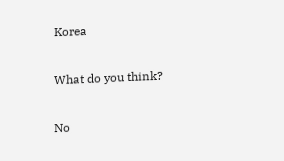Korea

What do you think?

No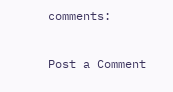comments:

Post a Comment